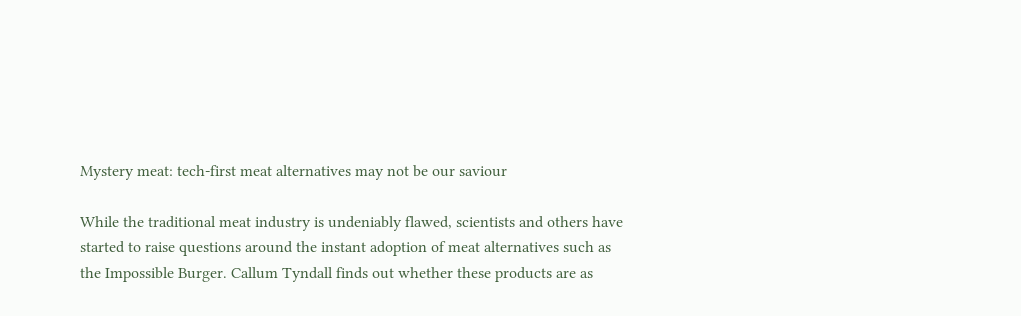Mystery meat: tech-first meat alternatives may not be our saviour

While the traditional meat industry is undeniably flawed, scientists and others have started to raise questions around the instant adoption of meat alternatives such as the Impossible Burger. Callum Tyndall finds out whether these products are as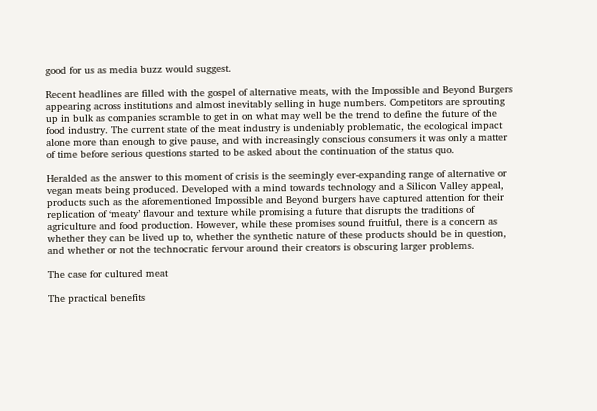good for us as media buzz would suggest.

Recent headlines are filled with the gospel of alternative meats, with the Impossible and Beyond Burgers appearing across institutions and almost inevitably selling in huge numbers. Competitors are sprouting up in bulk as companies scramble to get in on what may well be the trend to define the future of the food industry. The current state of the meat industry is undeniably problematic, the ecological impact alone more than enough to give pause, and with increasingly conscious consumers it was only a matter of time before serious questions started to be asked about the continuation of the status quo.

Heralded as the answer to this moment of crisis is the seemingly ever-expanding range of alternative or vegan meats being produced. Developed with a mind towards technology and a Silicon Valley appeal, products such as the aforementioned Impossible and Beyond burgers have captured attention for their replication of ‘meaty’ flavour and texture while promising a future that disrupts the traditions of agriculture and food production. However, while these promises sound fruitful, there is a concern as whether they can be lived up to, whether the synthetic nature of these products should be in question, and whether or not the technocratic fervour around their creators is obscuring larger problems.

The case for cultured meat

The practical benefits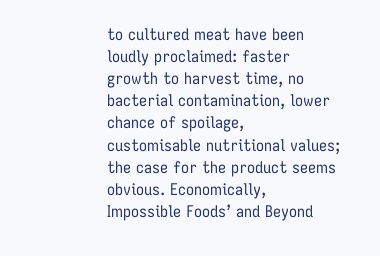to cultured meat have been loudly proclaimed: faster growth to harvest time, no bacterial contamination, lower chance of spoilage, customisable nutritional values; the case for the product seems obvious. Economically, Impossible Foods’ and Beyond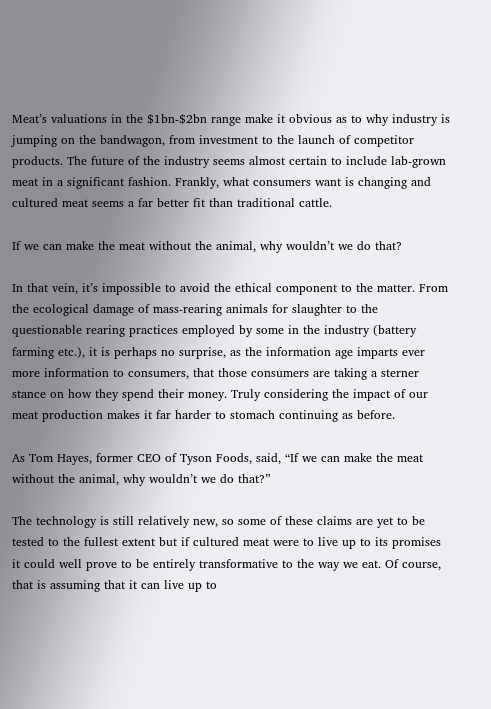Meat’s valuations in the $1bn-$2bn range make it obvious as to why industry is jumping on the bandwagon, from investment to the launch of competitor products. The future of the industry seems almost certain to include lab-grown meat in a significant fashion. Frankly, what consumers want is changing and cultured meat seems a far better fit than traditional cattle.

If we can make the meat without the animal, why wouldn’t we do that?

In that vein, it’s impossible to avoid the ethical component to the matter. From the ecological damage of mass-rearing animals for slaughter to the questionable rearing practices employed by some in the industry (battery farming etc.), it is perhaps no surprise, as the information age imparts ever more information to consumers, that those consumers are taking a sterner stance on how they spend their money. Truly considering the impact of our meat production makes it far harder to stomach continuing as before.

As Tom Hayes, former CEO of Tyson Foods, said, “If we can make the meat without the animal, why wouldn’t we do that?”

The technology is still relatively new, so some of these claims are yet to be tested to the fullest extent but if cultured meat were to live up to its promises it could well prove to be entirely transformative to the way we eat. Of course, that is assuming that it can live up to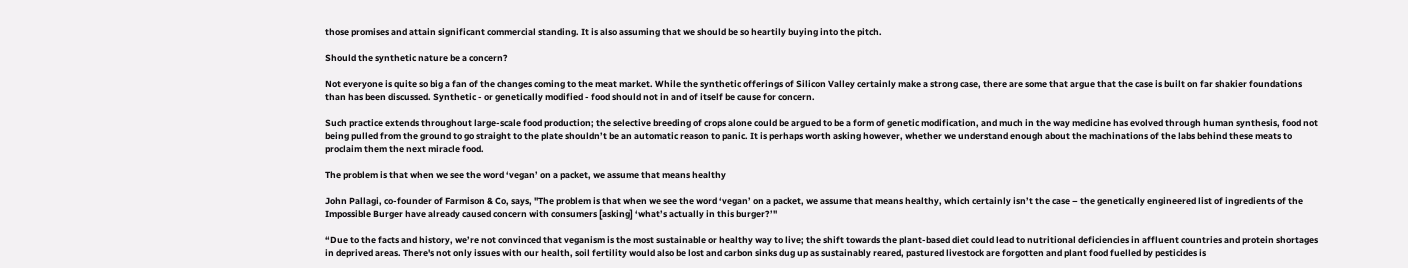those promises and attain significant commercial standing. It is also assuming that we should be so heartily buying into the pitch.

Should the synthetic nature be a concern?

Not everyone is quite so big a fan of the changes coming to the meat market. While the synthetic offerings of Silicon Valley certainly make a strong case, there are some that argue that the case is built on far shakier foundations than has been discussed. Synthetic - or genetically modified - food should not in and of itself be cause for concern.

Such practice extends throughout large-scale food production; the selective breeding of crops alone could be argued to be a form of genetic modification, and much in the way medicine has evolved through human synthesis, food not being pulled from the ground to go straight to the plate shouldn’t be an automatic reason to panic. It is perhaps worth asking however, whether we understand enough about the machinations of the labs behind these meats to proclaim them the next miracle food.

The problem is that when we see the word ‘vegan’ on a packet, we assume that means healthy

John Pallagi, co-founder of Farmison & Co, says, "The problem is that when we see the word ‘vegan’ on a packet, we assume that means healthy, which certainly isn’t the case – the genetically engineered list of ingredients of the Impossible Burger have already caused concern with consumers [asking] ‘what’s actually in this burger?’"

“Due to the facts and history, we’re not convinced that veganism is the most sustainable or healthy way to live; the shift towards the plant-based diet could lead to nutritional deficiencies in affluent countries and protein shortages in deprived areas. There's not only issues with our health, soil fertility would also be lost and carbon sinks dug up as sustainably reared, pastured livestock are forgotten and plant food fuelled by pesticides is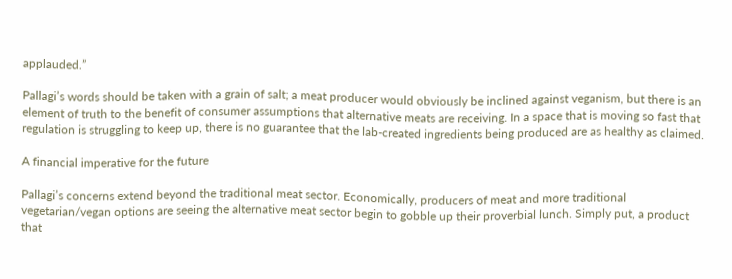applauded.”

Pallagi’s words should be taken with a grain of salt; a meat producer would obviously be inclined against veganism, but there is an element of truth to the benefit of consumer assumptions that alternative meats are receiving. In a space that is moving so fast that regulation is struggling to keep up, there is no guarantee that the lab-created ingredients being produced are as healthy as claimed.

A financial imperative for the future

Pallagi’s concerns extend beyond the traditional meat sector. Economically, producers of meat and more traditional vegetarian/vegan options are seeing the alternative meat sector begin to gobble up their proverbial lunch. Simply put, a product that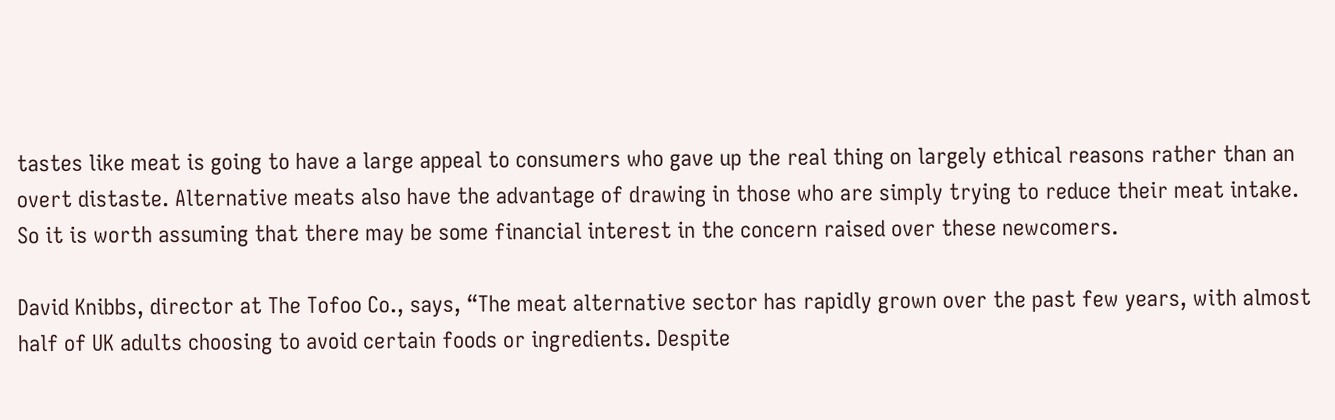tastes like meat is going to have a large appeal to consumers who gave up the real thing on largely ethical reasons rather than an overt distaste. Alternative meats also have the advantage of drawing in those who are simply trying to reduce their meat intake. So it is worth assuming that there may be some financial interest in the concern raised over these newcomers.

David Knibbs, director at The Tofoo Co., says, “The meat alternative sector has rapidly grown over the past few years, with almost half of UK adults choosing to avoid certain foods or ingredients. Despite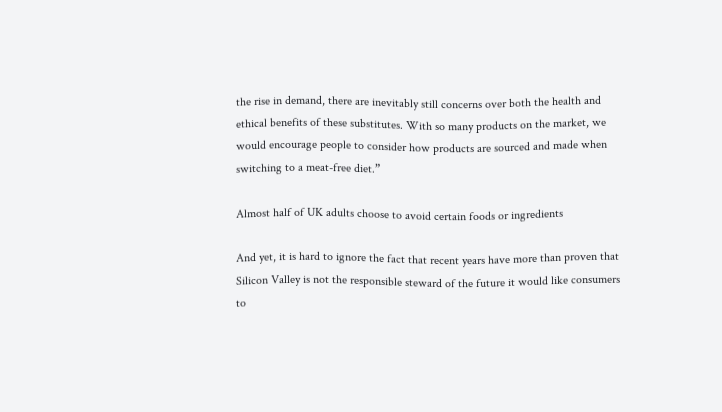the rise in demand, there are inevitably still concerns over both the health and ethical benefits of these substitutes. With so many products on the market, we would encourage people to consider how products are sourced and made when switching to a meat-free diet.”

Almost half of UK adults choose to avoid certain foods or ingredients

And yet, it is hard to ignore the fact that recent years have more than proven that Silicon Valley is not the responsible steward of the future it would like consumers to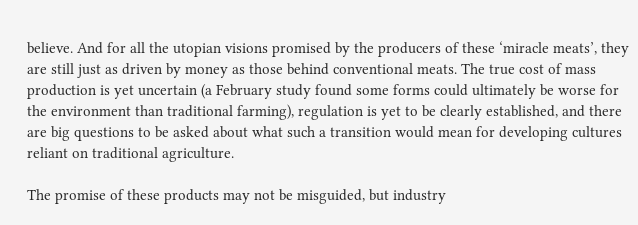believe. And for all the utopian visions promised by the producers of these ‘miracle meats’, they are still just as driven by money as those behind conventional meats. The true cost of mass production is yet uncertain (a February study found some forms could ultimately be worse for the environment than traditional farming), regulation is yet to be clearly established, and there are big questions to be asked about what such a transition would mean for developing cultures reliant on traditional agriculture.

The promise of these products may not be misguided, but industry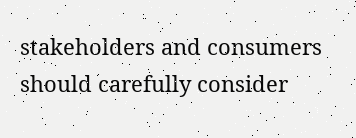stakeholders and consumers should carefully consider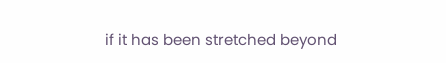if it has been stretched beyond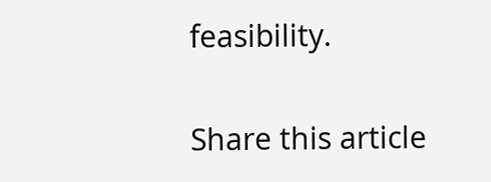feasibility.

Share this article